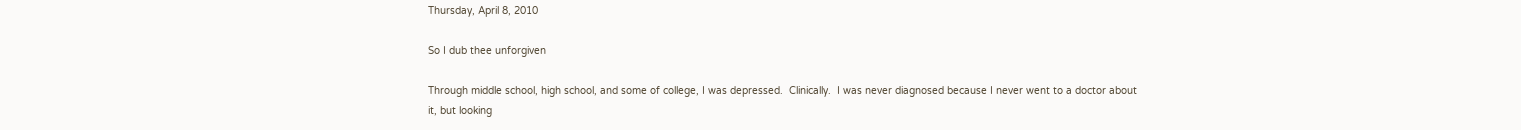Thursday, April 8, 2010

So I dub thee unforgiven

Through middle school, high school, and some of college, I was depressed.  Clinically.  I was never diagnosed because I never went to a doctor about it, but looking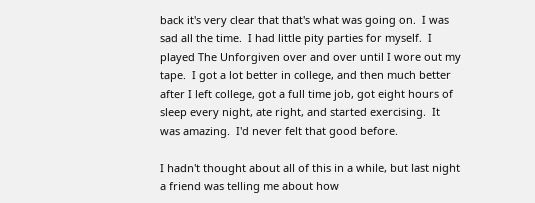back it's very clear that that's what was going on.  I was sad all the time.  I had little pity parties for myself.  I played The Unforgiven over and over until I wore out my tape.  I got a lot better in college, and then much better after I left college, got a full time job, got eight hours of sleep every night, ate right, and started exercising.  It was amazing.  I'd never felt that good before.

I hadn't thought about all of this in a while, but last night a friend was telling me about how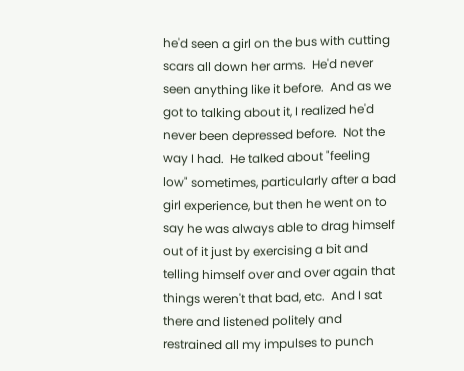he'd seen a girl on the bus with cutting scars all down her arms.  He'd never seen anything like it before.  And as we got to talking about it, I realized he'd never been depressed before.  Not the way I had.  He talked about "feeling low" sometimes, particularly after a bad girl experience, but then he went on to say he was always able to drag himself out of it just by exercising a bit and telling himself over and over again that things weren't that bad, etc.  And I sat there and listened politely and restrained all my impulses to punch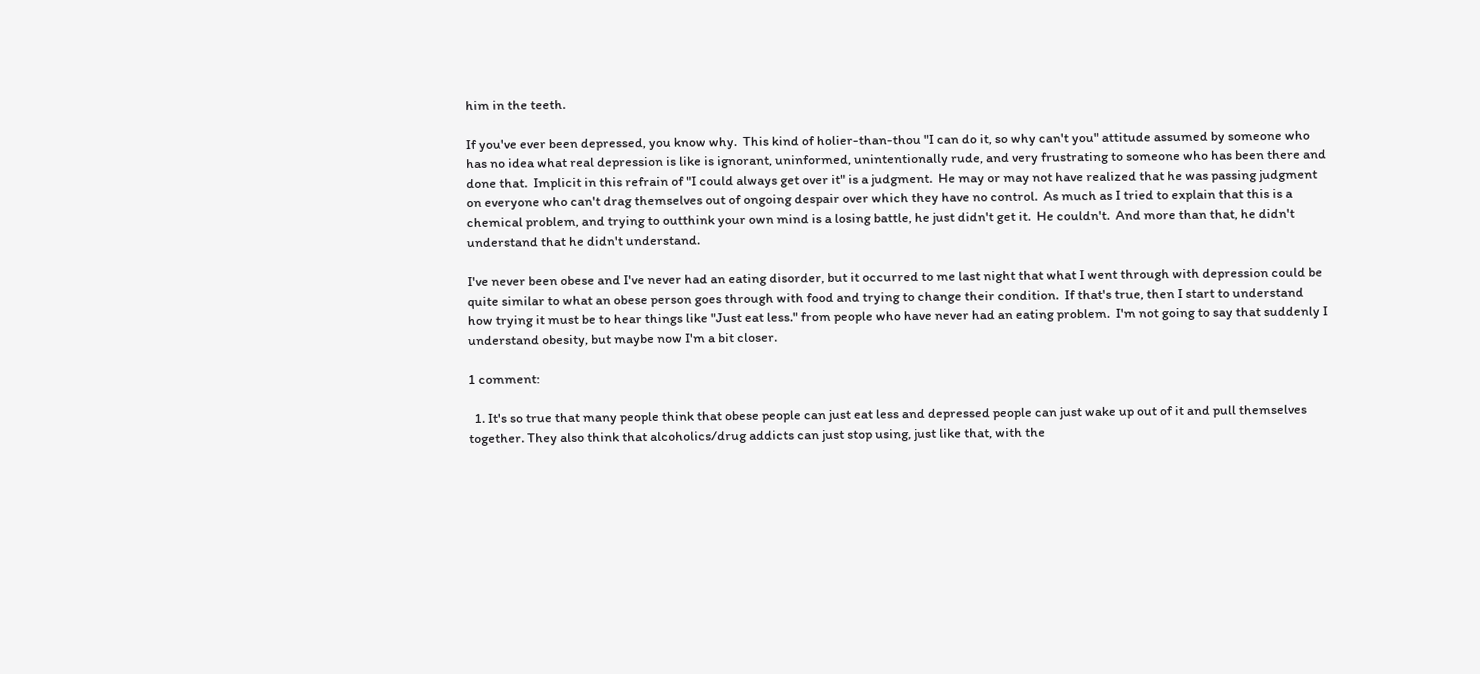him in the teeth.

If you've ever been depressed, you know why.  This kind of holier-than-thou "I can do it, so why can't you" attitude assumed by someone who has no idea what real depression is like is ignorant, uninformed, unintentionally rude, and very frustrating to someone who has been there and done that.  Implicit in this refrain of "I could always get over it" is a judgment.  He may or may not have realized that he was passing judgment on everyone who can't drag themselves out of ongoing despair over which they have no control.  As much as I tried to explain that this is a chemical problem, and trying to outthink your own mind is a losing battle, he just didn't get it.  He couldn't.  And more than that, he didn't understand that he didn't understand.

I've never been obese and I've never had an eating disorder, but it occurred to me last night that what I went through with depression could be quite similar to what an obese person goes through with food and trying to change their condition.  If that's true, then I start to understand how trying it must be to hear things like "Just eat less." from people who have never had an eating problem.  I'm not going to say that suddenly I understand obesity, but maybe now I'm a bit closer.

1 comment:

  1. It's so true that many people think that obese people can just eat less and depressed people can just wake up out of it and pull themselves together. They also think that alcoholics/drug addicts can just stop using, just like that, with the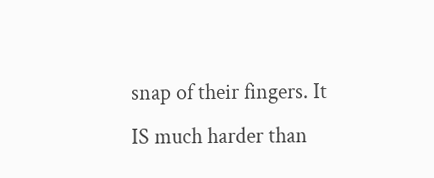snap of their fingers. It IS much harder than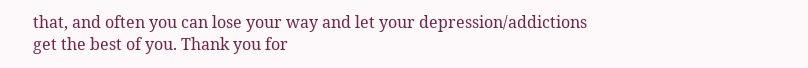that, and often you can lose your way and let your depression/addictions get the best of you. Thank you for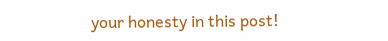your honesty in this post!